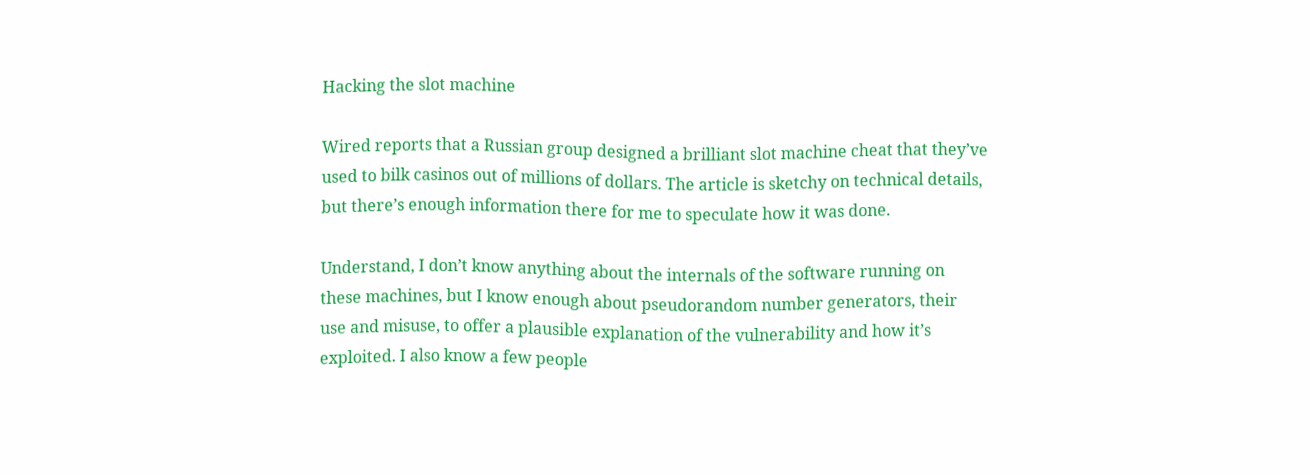Hacking the slot machine

Wired reports that a Russian group designed a brilliant slot machine cheat that they’ve used to bilk casinos out of millions of dollars. The article is sketchy on technical details, but there’s enough information there for me to speculate how it was done.

Understand, I don’t know anything about the internals of the software running on these machines, but I know enough about pseudorandom number generators, their use and misuse, to offer a plausible explanation of the vulnerability and how it’s exploited. I also know a few people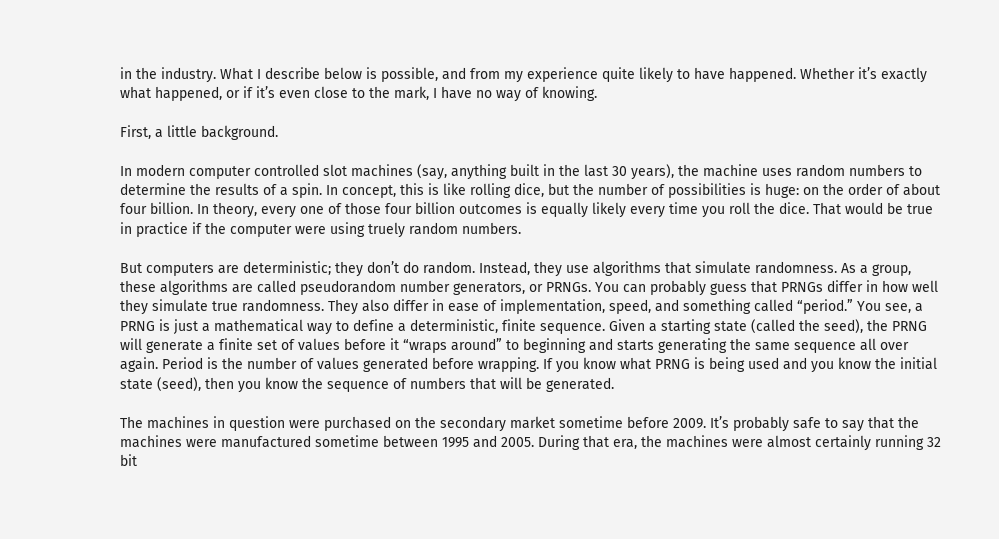in the industry. What I describe below is possible, and from my experience quite likely to have happened. Whether it’s exactly what happened, or if it’s even close to the mark, I have no way of knowing.

First, a little background.

In modern computer controlled slot machines (say, anything built in the last 30 years), the machine uses random numbers to determine the results of a spin. In concept, this is like rolling dice, but the number of possibilities is huge: on the order of about four billion. In theory, every one of those four billion outcomes is equally likely every time you roll the dice. That would be true in practice if the computer were using truely random numbers.

But computers are deterministic; they don’t do random. Instead, they use algorithms that simulate randomness. As a group, these algorithms are called pseudorandom number generators, or PRNGs. You can probably guess that PRNGs differ in how well they simulate true randomness. They also differ in ease of implementation, speed, and something called “period.” You see, a PRNG is just a mathematical way to define a deterministic, finite sequence. Given a starting state (called the seed), the PRNG will generate a finite set of values before it “wraps around” to beginning and starts generating the same sequence all over again. Period is the number of values generated before wrapping. If you know what PRNG is being used and you know the initial state (seed), then you know the sequence of numbers that will be generated.

The machines in question were purchased on the secondary market sometime before 2009. It’s probably safe to say that the machines were manufactured sometime between 1995 and 2005. During that era, the machines were almost certainly running 32 bit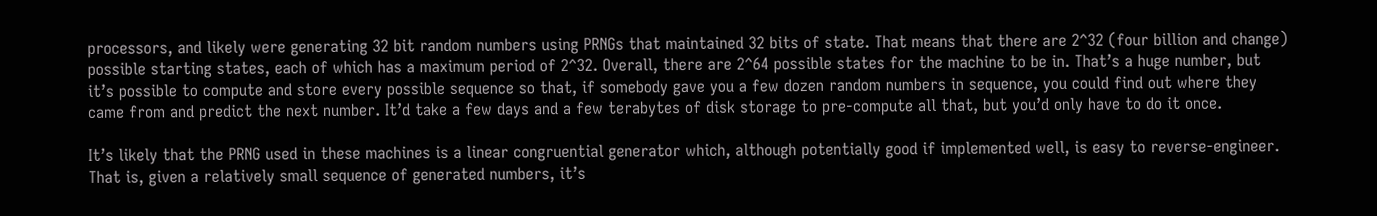processors, and likely were generating 32 bit random numbers using PRNGs that maintained 32 bits of state. That means that there are 2^32 (four billion and change) possible starting states, each of which has a maximum period of 2^32. Overall, there are 2^64 possible states for the machine to be in. That’s a huge number, but it’s possible to compute and store every possible sequence so that, if somebody gave you a few dozen random numbers in sequence, you could find out where they came from and predict the next number. It’d take a few days and a few terabytes of disk storage to pre-compute all that, but you’d only have to do it once.

It’s likely that the PRNG used in these machines is a linear congruential generator which, although potentially good if implemented well, is easy to reverse-engineer. That is, given a relatively small sequence of generated numbers, it’s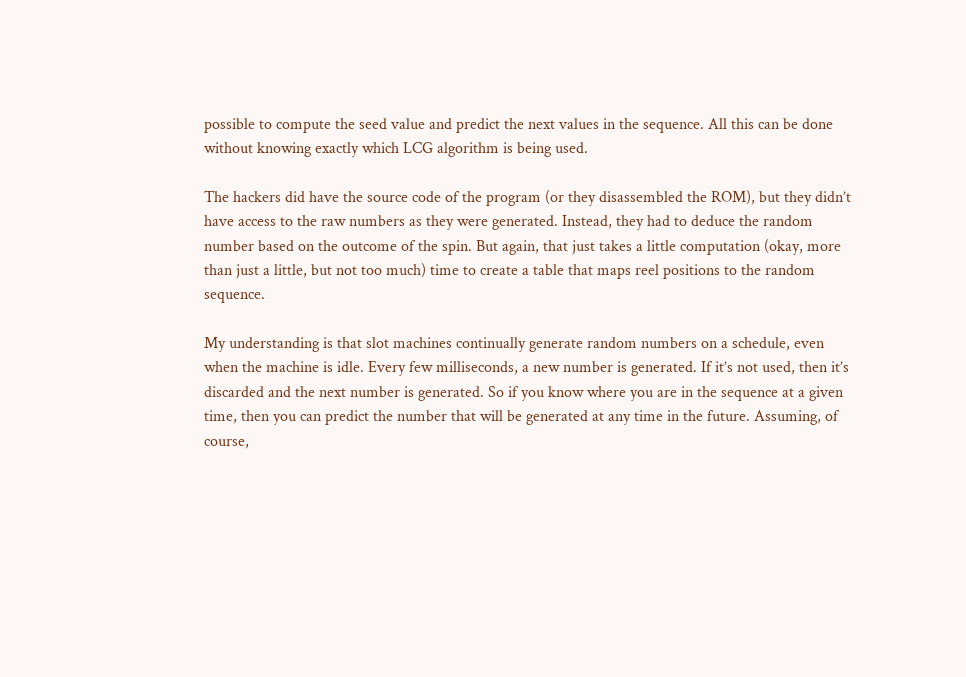possible to compute the seed value and predict the next values in the sequence. All this can be done without knowing exactly which LCG algorithm is being used.

The hackers did have the source code of the program (or they disassembled the ROM), but they didn’t have access to the raw numbers as they were generated. Instead, they had to deduce the random number based on the outcome of the spin. But again, that just takes a little computation (okay, more than just a little, but not too much) time to create a table that maps reel positions to the random sequence.

My understanding is that slot machines continually generate random numbers on a schedule, even when the machine is idle. Every few milliseconds, a new number is generated. If it’s not used, then it’s discarded and the next number is generated. So if you know where you are in the sequence at a given time, then you can predict the number that will be generated at any time in the future. Assuming, of course,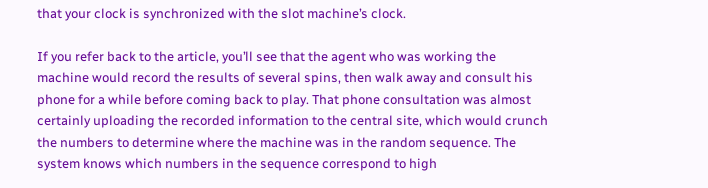that your clock is synchronized with the slot machine’s clock.

If you refer back to the article, you’ll see that the agent who was working the machine would record the results of several spins, then walk away and consult his phone for a while before coming back to play. That phone consultation was almost certainly uploading the recorded information to the central site, which would crunch the numbers to determine where the machine was in the random sequence. The system knows which numbers in the sequence correspond to high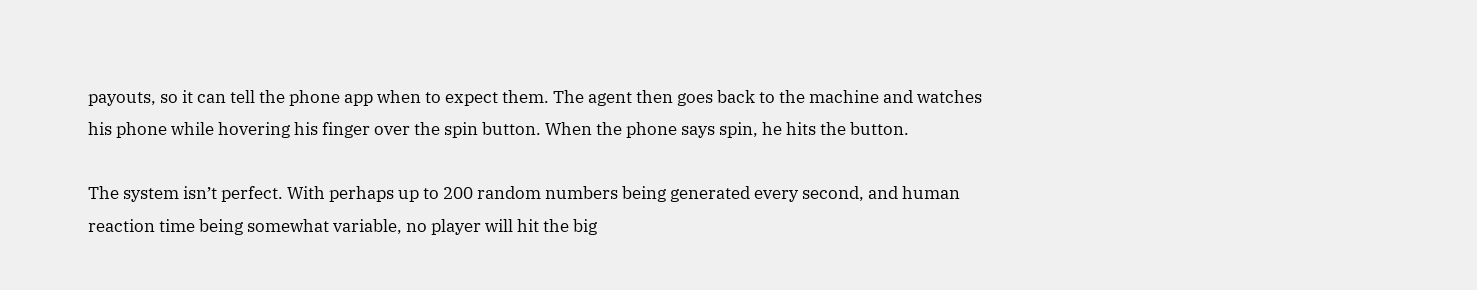payouts, so it can tell the phone app when to expect them. The agent then goes back to the machine and watches his phone while hovering his finger over the spin button. When the phone says spin, he hits the button.

The system isn’t perfect. With perhaps up to 200 random numbers being generated every second, and human reaction time being somewhat variable, no player will hit the big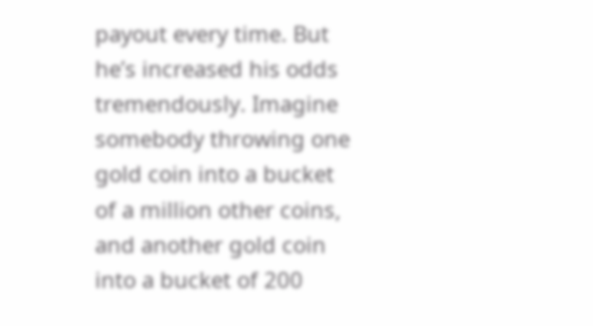payout every time. But he’s increased his odds tremendously. Imagine somebody throwing one gold coin into a bucket of a million other coins, and another gold coin into a bucket of 200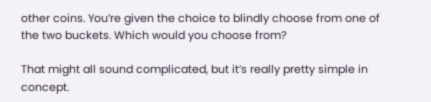other coins. You’re given the choice to blindly choose from one of the two buckets. Which would you choose from?

That might all sound complicated, but it’s really pretty simple in concept.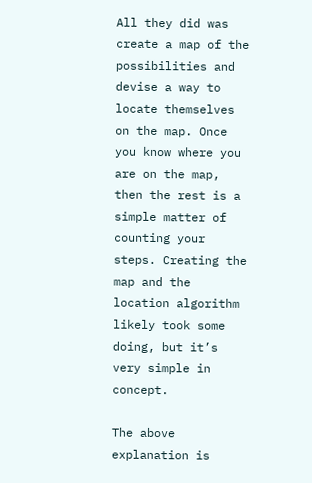All they did was create a map of the possibilities and devise a way to locate themselves on the map. Once you know where you are on the map, then the rest is a simple matter of counting your steps. Creating the map and the location algorithm likely took some doing, but it’s very simple in concept.

The above explanation is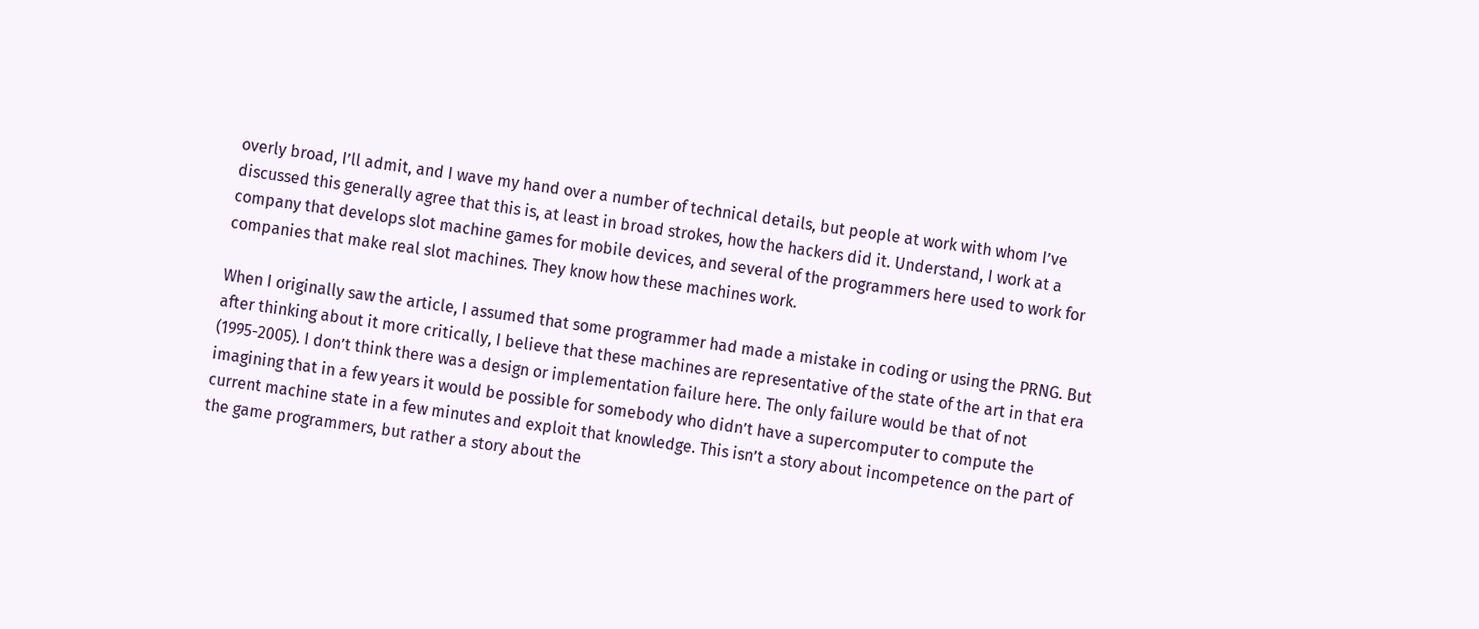overly broad, I’ll admit, and I wave my hand over a number of technical details, but people at work with whom I’ve discussed this generally agree that this is, at least in broad strokes, how the hackers did it. Understand, I work at a company that develops slot machine games for mobile devices, and several of the programmers here used to work for companies that make real slot machines. They know how these machines work.

When I originally saw the article, I assumed that some programmer had made a mistake in coding or using the PRNG. But after thinking about it more critically, I believe that these machines are representative of the state of the art in that era (1995-2005). I don’t think there was a design or implementation failure here. The only failure would be that of not imagining that in a few years it would be possible for somebody who didn’t have a supercomputer to compute the current machine state in a few minutes and exploit that knowledge. This isn’t a story about incompetence on the part of the game programmers, but rather a story about the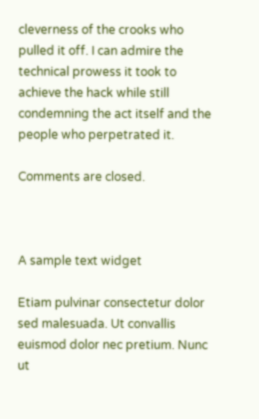cleverness of the crooks who pulled it off. I can admire the technical prowess it took to achieve the hack while still condemning the act itself and the people who perpetrated it.

Comments are closed.



A sample text widget

Etiam pulvinar consectetur dolor sed malesuada. Ut convallis euismod dolor nec pretium. Nunc ut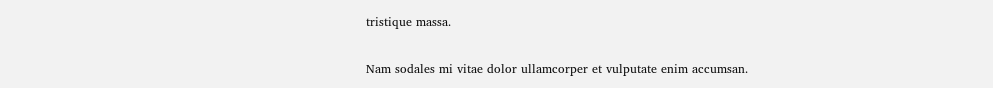tristique massa.

Nam sodales mi vitae dolor ullamcorper et vulputate enim accumsan.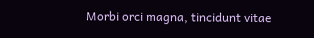Morbi orci magna, tincidunt vitae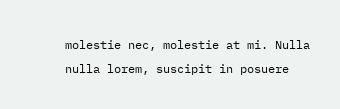molestie nec, molestie at mi. Nulla nulla lorem, suscipit in posuere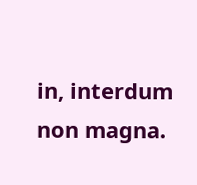in, interdum non magna.